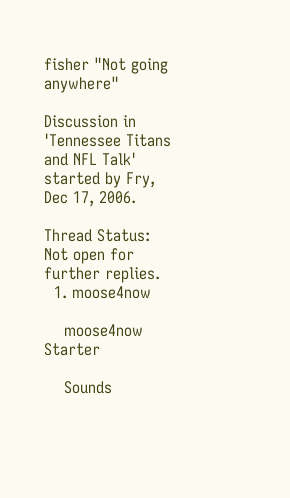fisher "Not going anywhere"

Discussion in 'Tennessee Titans and NFL Talk' started by Fry, Dec 17, 2006.

Thread Status:
Not open for further replies.
  1. moose4now

    moose4now Starter

    Sounds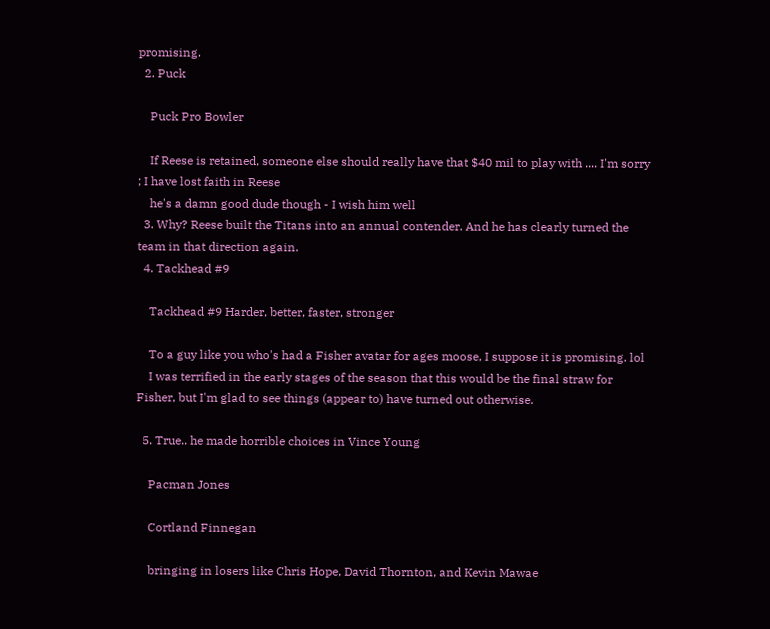promising.
  2. Puck

    Puck Pro Bowler

    If Reese is retained, someone else should really have that $40 mil to play with .... I'm sorry ; I have lost faith in Reese
    he's a damn good dude though - I wish him well
  3. Why? Reese built the Titans into an annual contender. And he has clearly turned the team in that direction again.
  4. Tackhead #9

    Tackhead #9 Harder, better, faster, stronger

    To a guy like you who's had a Fisher avatar for ages moose, I suppose it is promising. lol
    I was terrified in the early stages of the season that this would be the final straw for Fisher, but I'm glad to see things (appear to) have turned out otherwise.

  5. True.. he made horrible choices in Vince Young

    Pacman Jones

    Cortland Finnegan

    bringing in losers like Chris Hope, David Thornton, and Kevin Mawae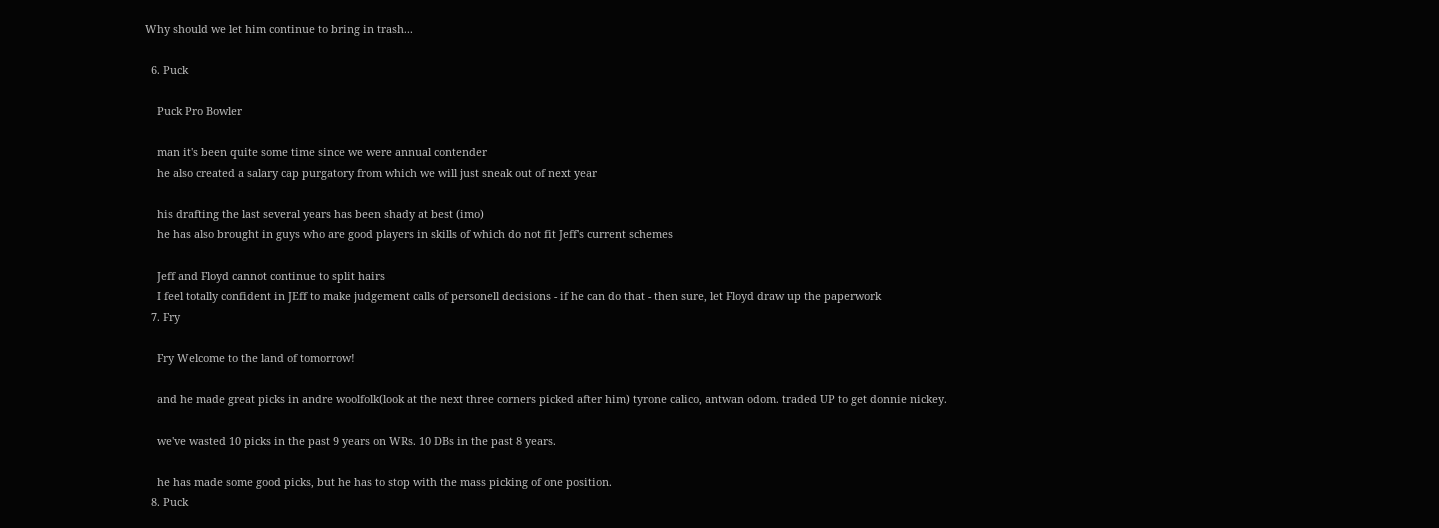Why should we let him continue to bring in trash...

  6. Puck

    Puck Pro Bowler

    man it's been quite some time since we were annual contender
    he also created a salary cap purgatory from which we will just sneak out of next year

    his drafting the last several years has been shady at best (imo)
    he has also brought in guys who are good players in skills of which do not fit Jeff's current schemes

    Jeff and Floyd cannot continue to split hairs
    I feel totally confident in JEff to make judgement calls of personell decisions - if he can do that - then sure, let Floyd draw up the paperwork
  7. Fry

    Fry Welcome to the land of tomorrow!

    and he made great picks in andre woolfolk(look at the next three corners picked after him) tyrone calico, antwan odom. traded UP to get donnie nickey.

    we've wasted 10 picks in the past 9 years on WRs. 10 DBs in the past 8 years.

    he has made some good picks, but he has to stop with the mass picking of one position.
  8. Puck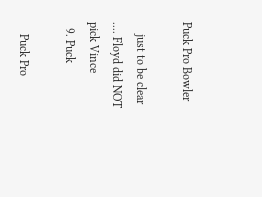Puck Pro Bowler

    just to be clear .... Floyd did NOT pick Vince
  9. Puck

    Puck Pro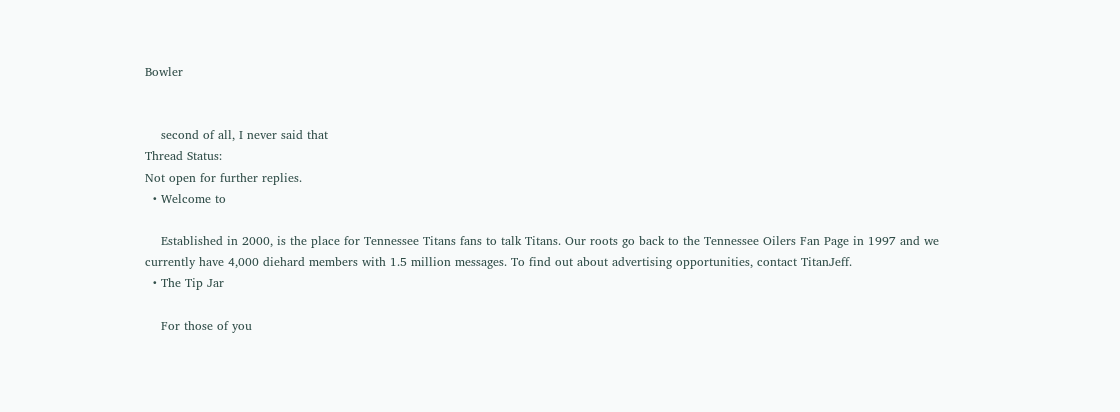Bowler


    second of all, I never said that
Thread Status:
Not open for further replies.
  • Welcome to

    Established in 2000, is the place for Tennessee Titans fans to talk Titans. Our roots go back to the Tennessee Oilers Fan Page in 1997 and we currently have 4,000 diehard members with 1.5 million messages. To find out about advertising opportunities, contact TitanJeff.
  • The Tip Jar

    For those of you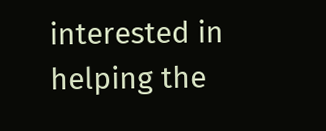interested in helping the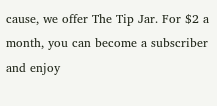cause, we offer The Tip Jar. For $2 a month, you can become a subscriber and enjoy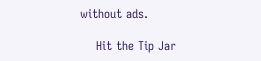without ads.

    Hit the Tip Jar